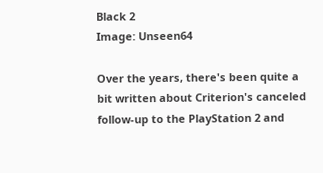Black 2
Image: Unseen64

Over the years, there's been quite a bit written about Criterion's canceled follow-up to the PlayStation 2 and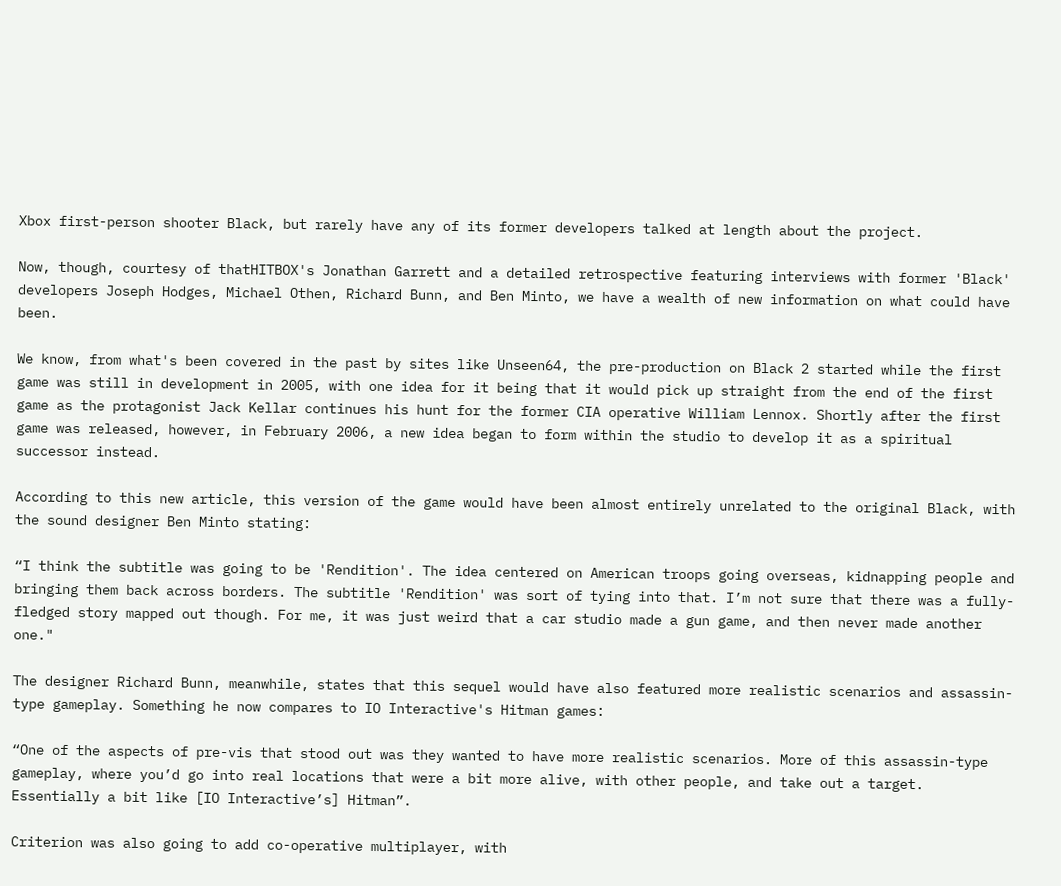Xbox first-person shooter Black, but rarely have any of its former developers talked at length about the project.

Now, though, courtesy of thatHITBOX's Jonathan Garrett and a detailed retrospective featuring interviews with former 'Black' developers Joseph Hodges, Michael Othen, Richard Bunn, and Ben Minto, we have a wealth of new information on what could have been.

We know, from what's been covered in the past by sites like Unseen64, the pre-production on Black 2 started while the first game was still in development in 2005, with one idea for it being that it would pick up straight from the end of the first game as the protagonist Jack Kellar continues his hunt for the former CIA operative William Lennox. Shortly after the first game was released, however, in February 2006, a new idea began to form within the studio to develop it as a spiritual successor instead.

According to this new article, this version of the game would have been almost entirely unrelated to the original Black, with the sound designer Ben Minto stating:

“I think the subtitle was going to be 'Rendition'. The idea centered on American troops going overseas, kidnapping people and bringing them back across borders. The subtitle 'Rendition' was sort of tying into that. I’m not sure that there was a fully-fledged story mapped out though. For me, it was just weird that a car studio made a gun game, and then never made another one."

The designer Richard Bunn, meanwhile, states that this sequel would have also featured more realistic scenarios and assassin-type gameplay. Something he now compares to IO Interactive's Hitman games:

“One of the aspects of pre-vis that stood out was they wanted to have more realistic scenarios. More of this assassin-type gameplay, where you’d go into real locations that were a bit more alive, with other people, and take out a target. Essentially a bit like [IO Interactive’s] Hitman”.

Criterion was also going to add co-operative multiplayer, with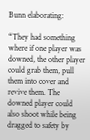Bunn elaborating:

“They had something where if one player was downed, the other player could grab them, pull them into cover and revive them. The downed player could also shoot while being dragged to safety by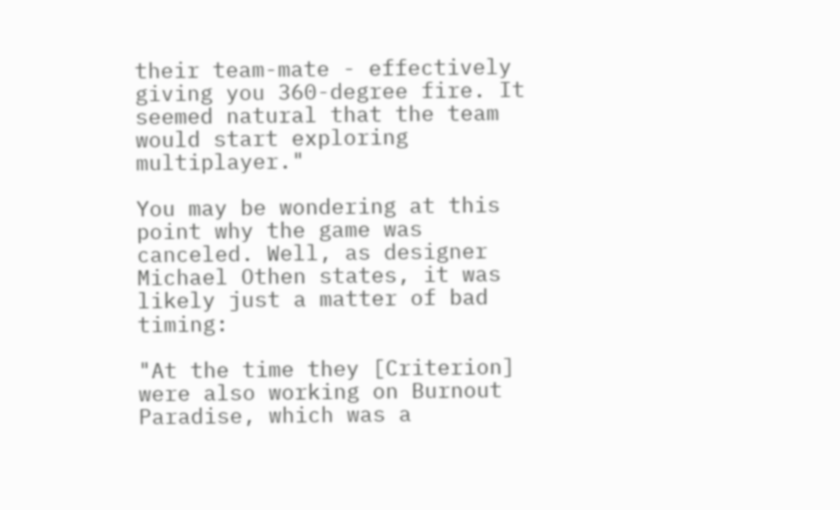their team-mate - effectively giving you 360-degree fire. It seemed natural that the team would start exploring multiplayer."

You may be wondering at this point why the game was canceled. Well, as designer Michael Othen states, it was likely just a matter of bad timing:

"At the time they [Criterion] were also working on Burnout Paradise, which was a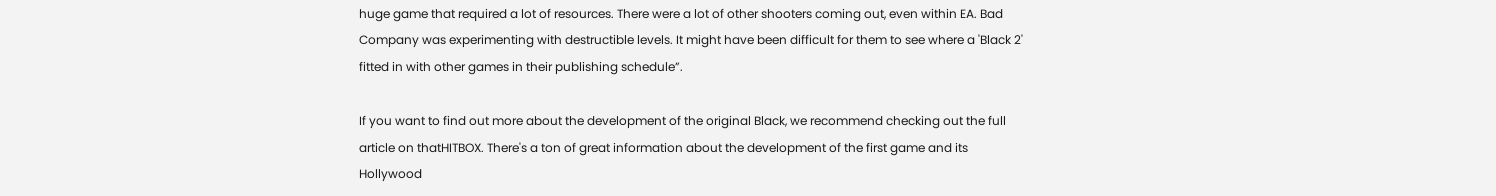huge game that required a lot of resources. There were a lot of other shooters coming out, even within EA. Bad Company was experimenting with destructible levels. It might have been difficult for them to see where a 'Black 2' fitted in with other games in their publishing schedule”.

If you want to find out more about the development of the original Black, we recommend checking out the full article on thatHITBOX. There's a ton of great information about the development of the first game and its Hollywood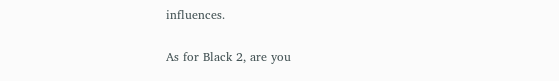influences.

As for Black 2, are you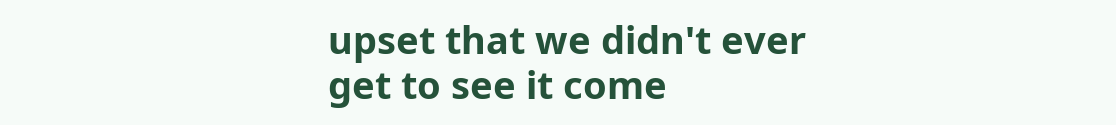upset that we didn't ever get to see it come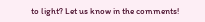to light? Let us know in the comments!